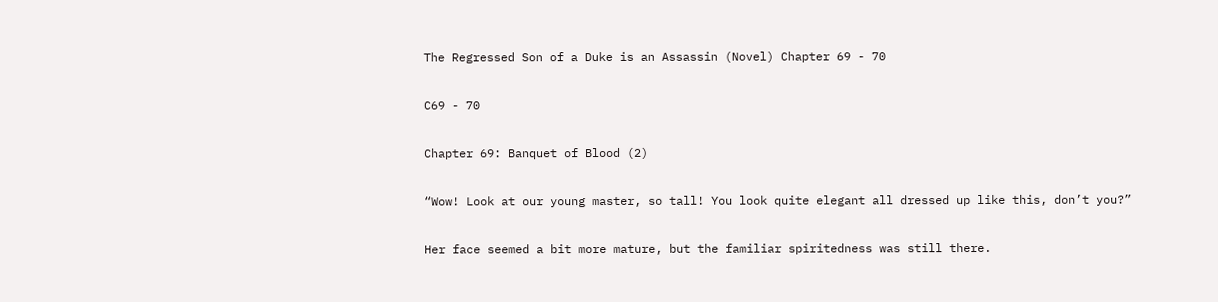The Regressed Son of a Duke is an Assassin (Novel) Chapter 69 - 70

C69 - 70

Chapter 69: Banquet of Blood (2)

“Wow! Look at our young master, so tall! You look quite elegant all dressed up like this, don’t you?”

Her face seemed a bit more mature, but the familiar spiritedness was still there.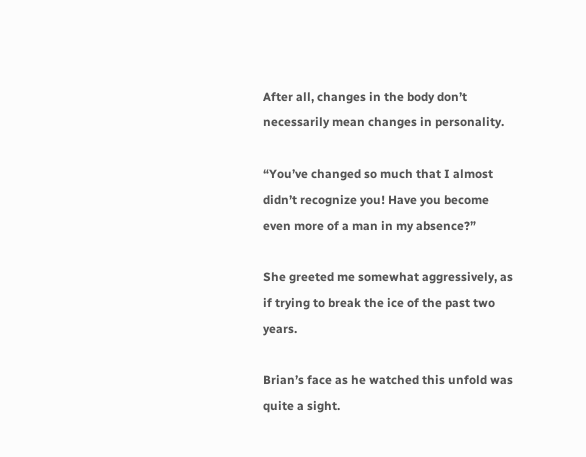After all, changes in the body don’t necessarily mean changes in personality.

“You’ve changed so much that I almost didn’t recognize you! Have you become even more of a man in my absence?”

She greeted me somewhat aggressively, as if trying to break the ice of the past two years.

Brian’s face as he watched this unfold was quite a sight.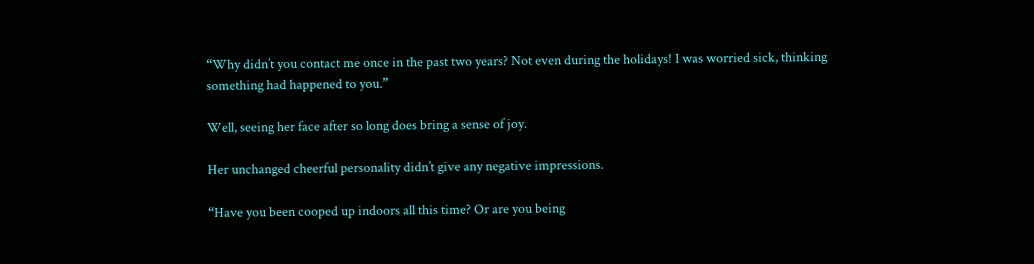“Why didn’t you contact me once in the past two years? Not even during the holidays! I was worried sick, thinking something had happened to you.”

Well, seeing her face after so long does bring a sense of joy.

Her unchanged cheerful personality didn’t give any negative impressions.

“Have you been cooped up indoors all this time? Or are you being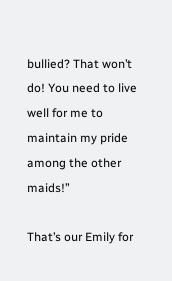bullied? That won’t do! You need to live well for me to maintain my pride among the other maids!”

That’s our Emily for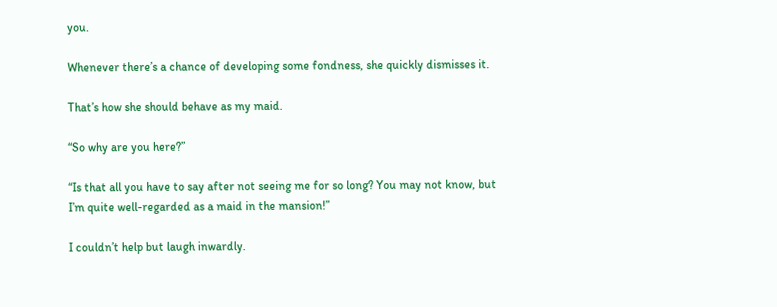you.

Whenever there’s a chance of developing some fondness, she quickly dismisses it.

That’s how she should behave as my maid.

“So why are you here?”

“Is that all you have to say after not seeing me for so long? You may not know, but I’m quite well-regarded as a maid in the mansion!”

I couldn’t help but laugh inwardly.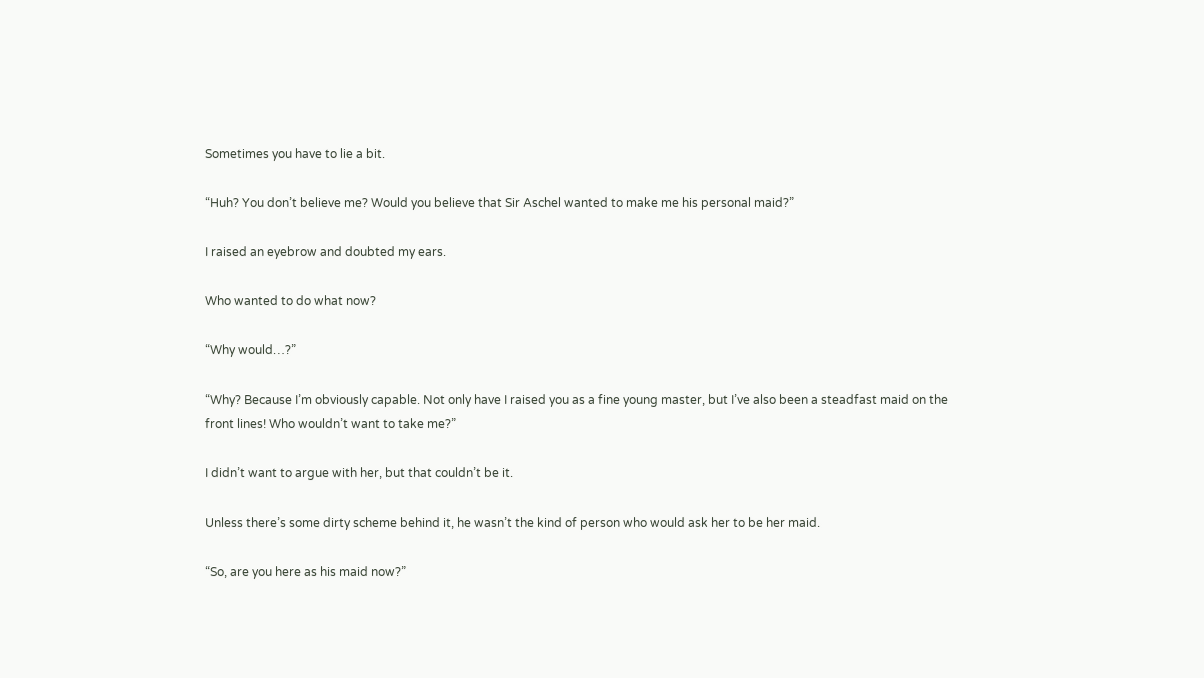Sometimes you have to lie a bit.

“Huh? You don’t believe me? Would you believe that Sir Aschel wanted to make me his personal maid?”

I raised an eyebrow and doubted my ears.

Who wanted to do what now?

“Why would…?”

“Why? Because I’m obviously capable. Not only have I raised you as a fine young master, but I’ve also been a steadfast maid on the front lines! Who wouldn’t want to take me?”

I didn’t want to argue with her, but that couldn’t be it.

Unless there’s some dirty scheme behind it, he wasn’t the kind of person who would ask her to be her maid.

“So, are you here as his maid now?”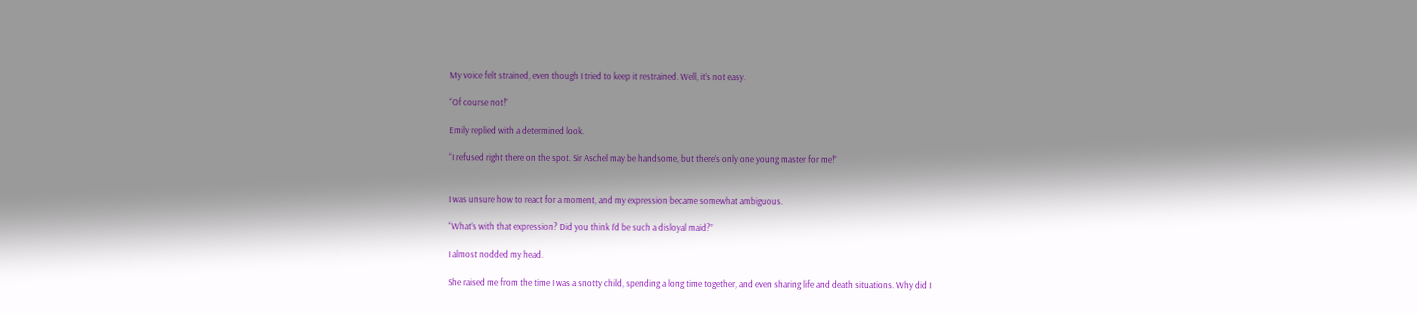My voice felt strained, even though I tried to keep it restrained. Well, it’s not easy.

“Of course not!”

Emily replied with a determined look.

“I refused right there on the spot. Sir Aschel may be handsome, but there’s only one young master for me!”


I was unsure how to react for a moment, and my expression became somewhat ambiguous.

“What’s with that expression? Did you think I’d be such a disloyal maid?”

I almost nodded my head.

She raised me from the time I was a snotty child, spending a long time together, and even sharing life and death situations. Why did I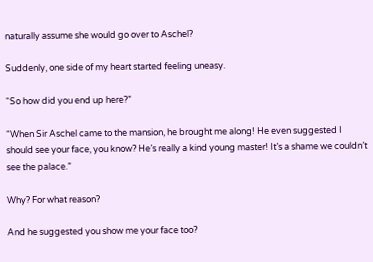naturally assume she would go over to Aschel?

Suddenly, one side of my heart started feeling uneasy.

“So how did you end up here?”

“When Sir Aschel came to the mansion, he brought me along! He even suggested I should see your face, you know? He’s really a kind young master! It’s a shame we couldn’t see the palace.”

Why? For what reason?

And he suggested you show me your face too?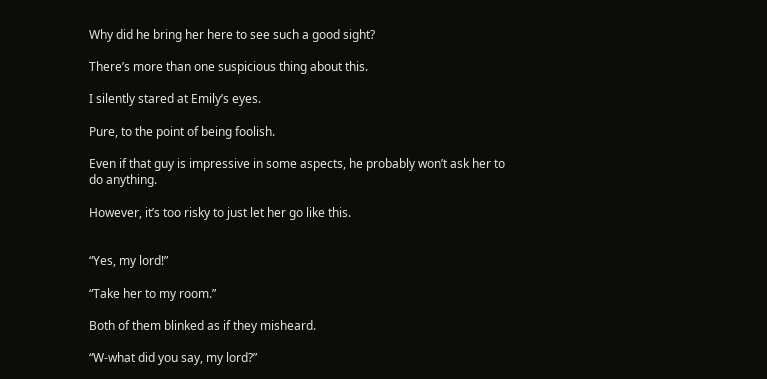Why did he bring her here to see such a good sight?

There’s more than one suspicious thing about this.

I silently stared at Emily’s eyes.

Pure, to the point of being foolish.

Even if that guy is impressive in some aspects, he probably won’t ask her to do anything.

However, it’s too risky to just let her go like this.


“Yes, my lord!”

“Take her to my room.”

Both of them blinked as if they misheard.

“W-what did you say, my lord?”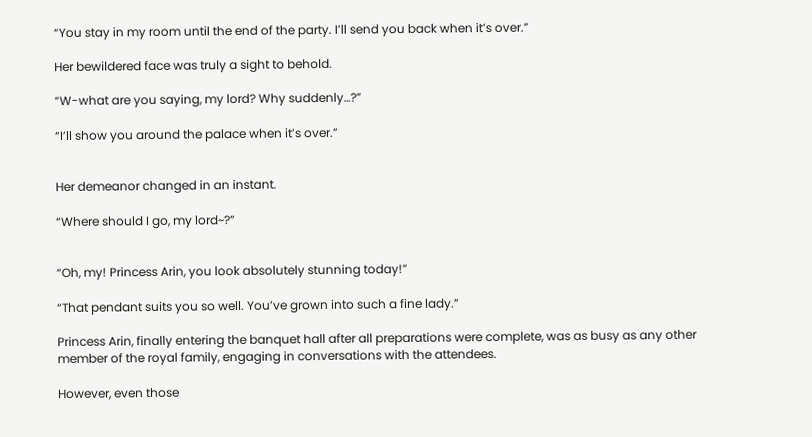“You stay in my room until the end of the party. I’ll send you back when it’s over.”

Her bewildered face was truly a sight to behold.

“W-what are you saying, my lord? Why suddenly…?”

“I’ll show you around the palace when it’s over.”


Her demeanor changed in an instant.

“Where should I go, my lord~?”


“Oh, my! Princess Arin, you look absolutely stunning today!”

“That pendant suits you so well. You’ve grown into such a fine lady.”

Princess Arin, finally entering the banquet hall after all preparations were complete, was as busy as any other member of the royal family, engaging in conversations with the attendees.

However, even those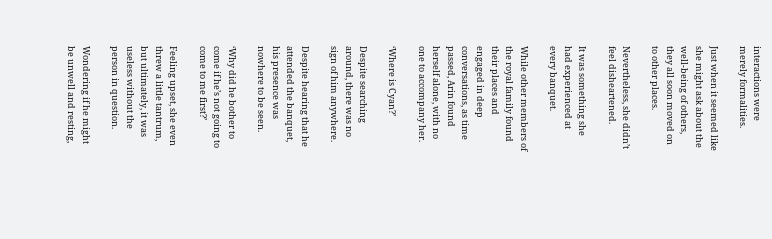interactions were merely formalities.

Just when it seemed like she might ask about the well-being of others, they all soon moved on to other places.

Nevertheless, she didn’t feel disheartened.

It was something she had experienced at every banquet.

While other members of the royal family found their places and engaged in deep conversations, as time passed, Arin found herself alone, with no one to accompany her.

‘Where is Cyan?’

Despite searching around, there was no sign of him anywhere.

Despite hearing that he attended the banquet, his presence was nowhere to be seen.

‘Why did he bother to come if he’s not going to come to me first?’

Feeling upset, she even threw a little tantrum, but ultimately, it was useless without the person in question.

Wondering if he might be unwell and resting,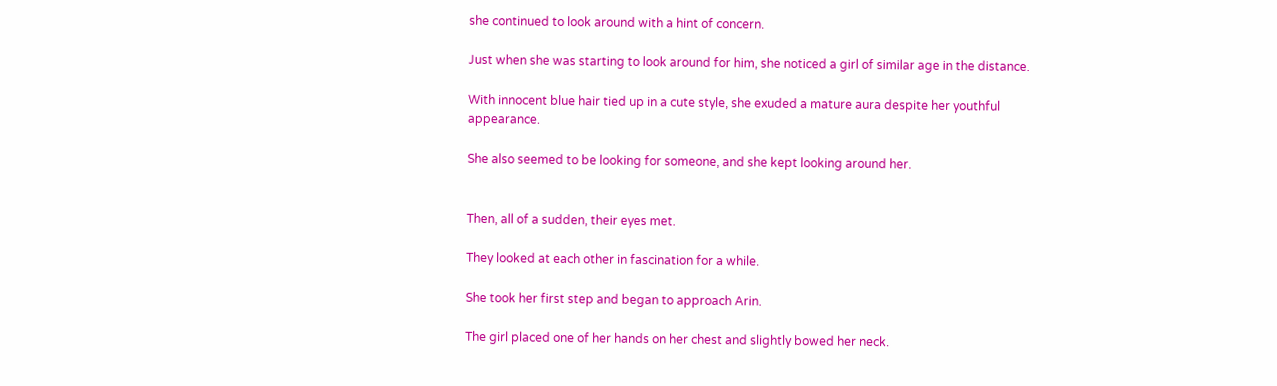she continued to look around with a hint of concern.

Just when she was starting to look around for him, she noticed a girl of similar age in the distance.

With innocent blue hair tied up in a cute style, she exuded a mature aura despite her youthful appearance.

She also seemed to be looking for someone, and she kept looking around her.


Then, all of a sudden, their eyes met.

They looked at each other in fascination for a while.

She took her first step and began to approach Arin.

The girl placed one of her hands on her chest and slightly bowed her neck.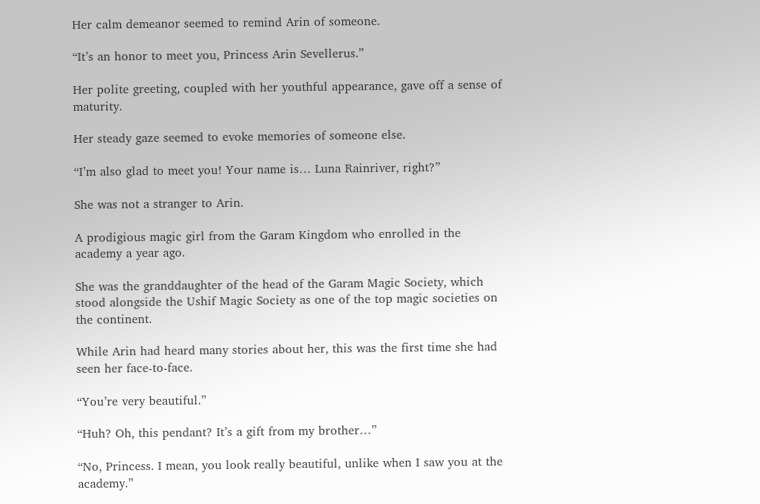Her calm demeanor seemed to remind Arin of someone.

“It’s an honor to meet you, Princess Arin Sevellerus.”

Her polite greeting, coupled with her youthful appearance, gave off a sense of maturity.

Her steady gaze seemed to evoke memories of someone else.

“I’m also glad to meet you! Your name is… Luna Rainriver, right?”

She was not a stranger to Arin.

A prodigious magic girl from the Garam Kingdom who enrolled in the academy a year ago.

She was the granddaughter of the head of the Garam Magic Society, which stood alongside the Ushif Magic Society as one of the top magic societies on the continent.

While Arin had heard many stories about her, this was the first time she had seen her face-to-face.

“You’re very beautiful.”

“Huh? Oh, this pendant? It’s a gift from my brother…”

“No, Princess. I mean, you look really beautiful, unlike when I saw you at the academy.”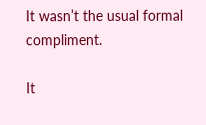It wasn’t the usual formal compliment.

It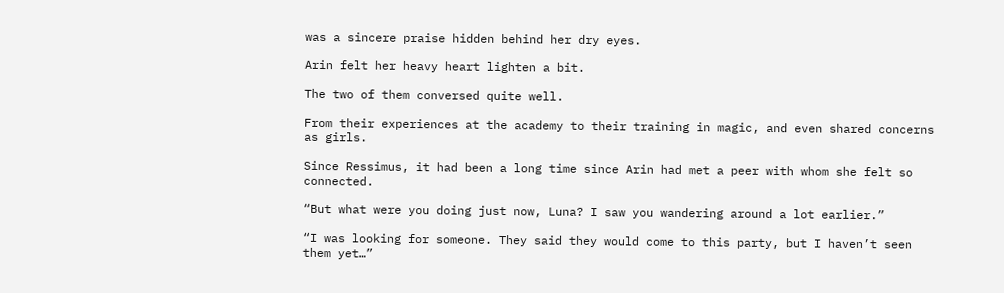was a sincere praise hidden behind her dry eyes.

Arin felt her heavy heart lighten a bit.

The two of them conversed quite well.

From their experiences at the academy to their training in magic, and even shared concerns as girls.

Since Ressimus, it had been a long time since Arin had met a peer with whom she felt so connected.

“But what were you doing just now, Luna? I saw you wandering around a lot earlier.”

“I was looking for someone. They said they would come to this party, but I haven’t seen them yet…”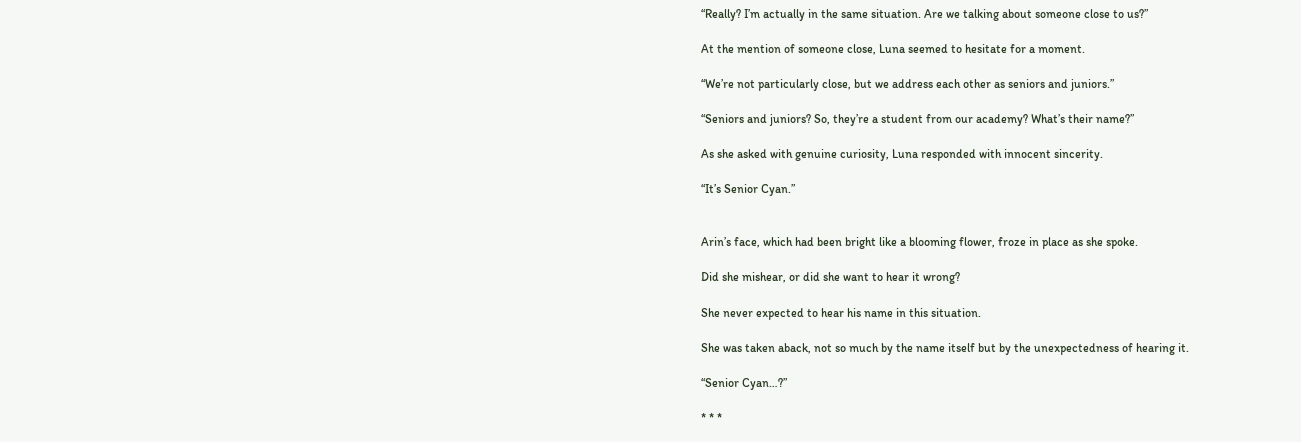“Really? I’m actually in the same situation. Are we talking about someone close to us?”

At the mention of someone close, Luna seemed to hesitate for a moment.

“We’re not particularly close, but we address each other as seniors and juniors.”

“Seniors and juniors? So, they’re a student from our academy? What’s their name?”

As she asked with genuine curiosity, Luna responded with innocent sincerity.

“It’s Senior Cyan.”


Arin’s face, which had been bright like a blooming flower, froze in place as she spoke.

Did she mishear, or did she want to hear it wrong?

She never expected to hear his name in this situation.

She was taken aback, not so much by the name itself but by the unexpectedness of hearing it.

“Senior Cyan…?”

* * *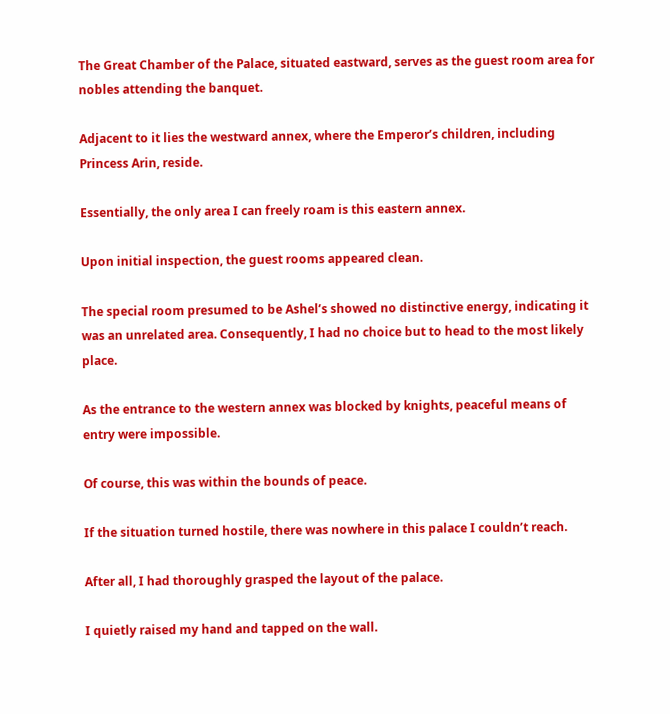The Great Chamber of the Palace, situated eastward, serves as the guest room area for nobles attending the banquet.

Adjacent to it lies the westward annex, where the Emperor’s children, including Princess Arin, reside.

Essentially, the only area I can freely roam is this eastern annex.

Upon initial inspection, the guest rooms appeared clean.

The special room presumed to be Ashel’s showed no distinctive energy, indicating it was an unrelated area. Consequently, I had no choice but to head to the most likely place.

As the entrance to the western annex was blocked by knights, peaceful means of entry were impossible.

Of course, this was within the bounds of peace.

If the situation turned hostile, there was nowhere in this palace I couldn’t reach.

After all, I had thoroughly grasped the layout of the palace.

I quietly raised my hand and tapped on the wall.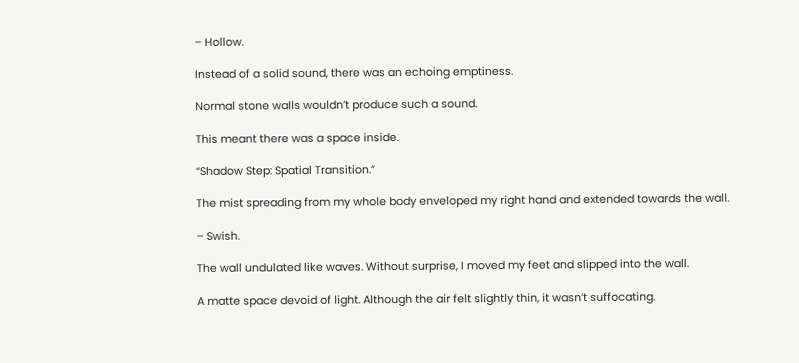– Hollow.

Instead of a solid sound, there was an echoing emptiness.

Normal stone walls wouldn’t produce such a sound.

This meant there was a space inside.

“Shadow Step: Spatial Transition.”

The mist spreading from my whole body enveloped my right hand and extended towards the wall.

– Swish.

The wall undulated like waves. Without surprise, I moved my feet and slipped into the wall.

A matte space devoid of light. Although the air felt slightly thin, it wasn’t suffocating.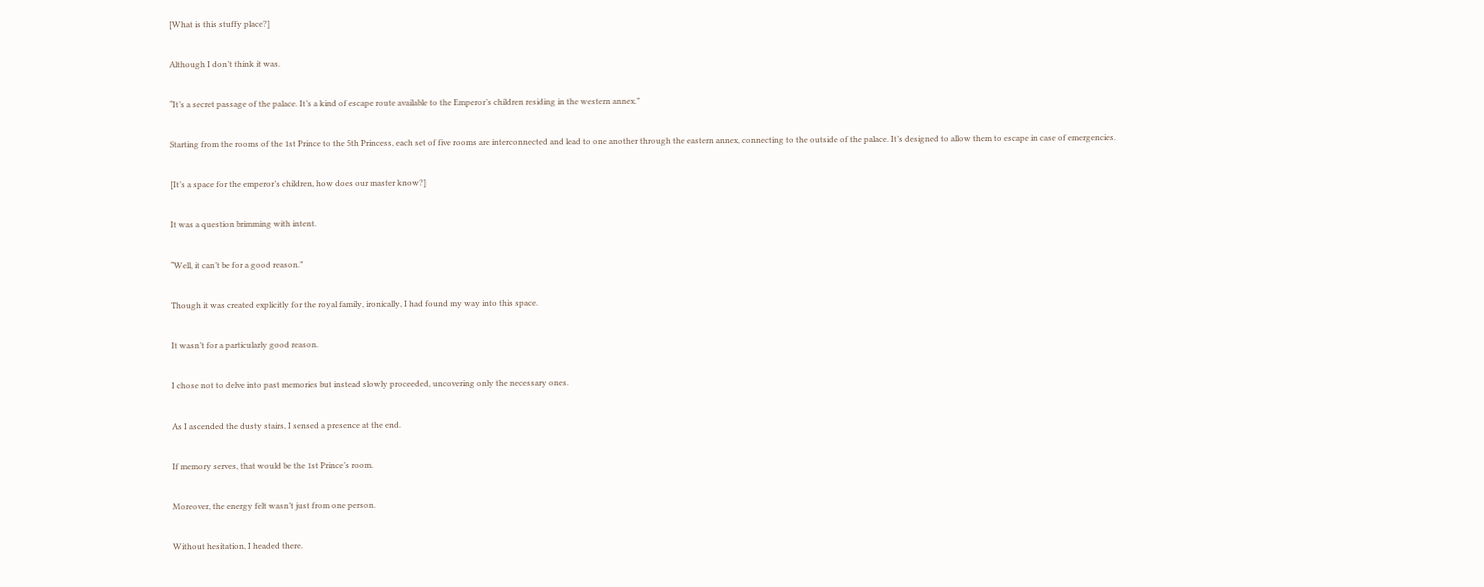[What is this stuffy place?]

Although I don’t think it was.

“It’s a secret passage of the palace. It’s a kind of escape route available to the Emperor’s children residing in the western annex.”

Starting from the rooms of the 1st Prince to the 5th Princess, each set of five rooms are interconnected and lead to one another through the eastern annex, connecting to the outside of the palace. It’s designed to allow them to escape in case of emergencies.

[It’s a space for the emperor’s children, how does our master know?]

It was a question brimming with intent.

“Well, it can’t be for a good reason.”

Though it was created explicitly for the royal family, ironically, I had found my way into this space.

It wasn’t for a particularly good reason.

I chose not to delve into past memories but instead slowly proceeded, uncovering only the necessary ones.

As I ascended the dusty stairs, I sensed a presence at the end.

If memory serves, that would be the 1st Prince’s room.

Moreover, the energy felt wasn’t just from one person.

Without hesitation, I headed there.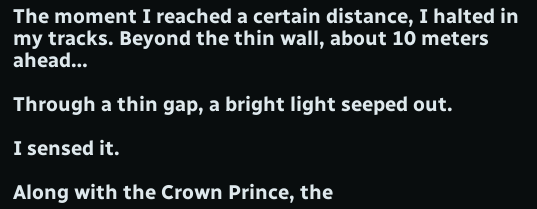The moment I reached a certain distance, I halted in my tracks. Beyond the thin wall, about 10 meters ahead…

Through a thin gap, a bright light seeped out.

I sensed it.

Along with the Crown Prince, the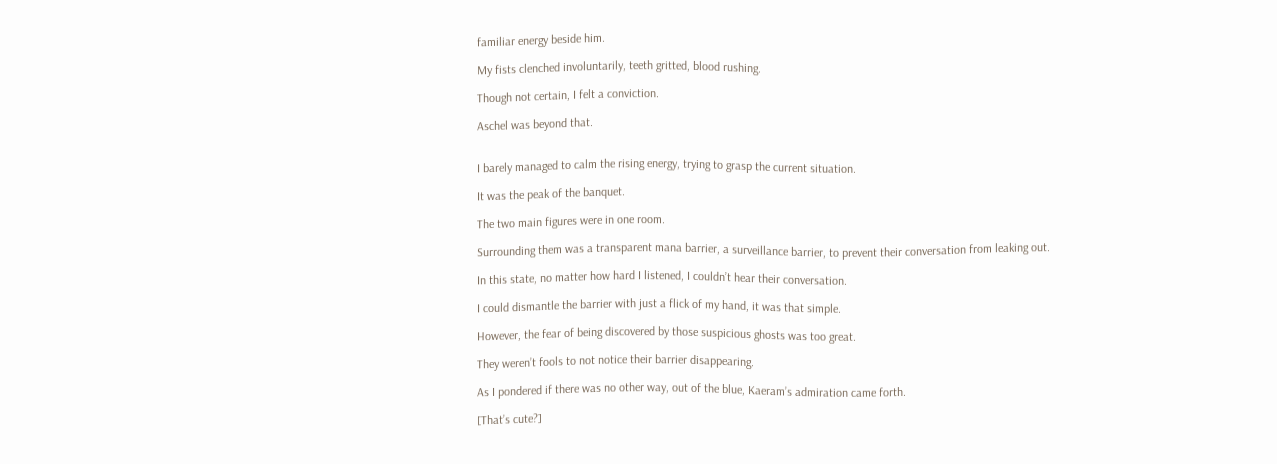familiar energy beside him.

My fists clenched involuntarily, teeth gritted, blood rushing.

Though not certain, I felt a conviction.

Aschel was beyond that.


I barely managed to calm the rising energy, trying to grasp the current situation.

It was the peak of the banquet.

The two main figures were in one room.

Surrounding them was a transparent mana barrier, a surveillance barrier, to prevent their conversation from leaking out.

In this state, no matter how hard I listened, I couldn’t hear their conversation.

I could dismantle the barrier with just a flick of my hand, it was that simple.

However, the fear of being discovered by those suspicious ghosts was too great.

They weren’t fools to not notice their barrier disappearing.

As I pondered if there was no other way, out of the blue, Kaeram’s admiration came forth.

[That’s cute?]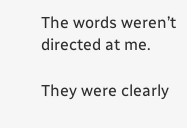The words weren’t directed at me.

They were clearly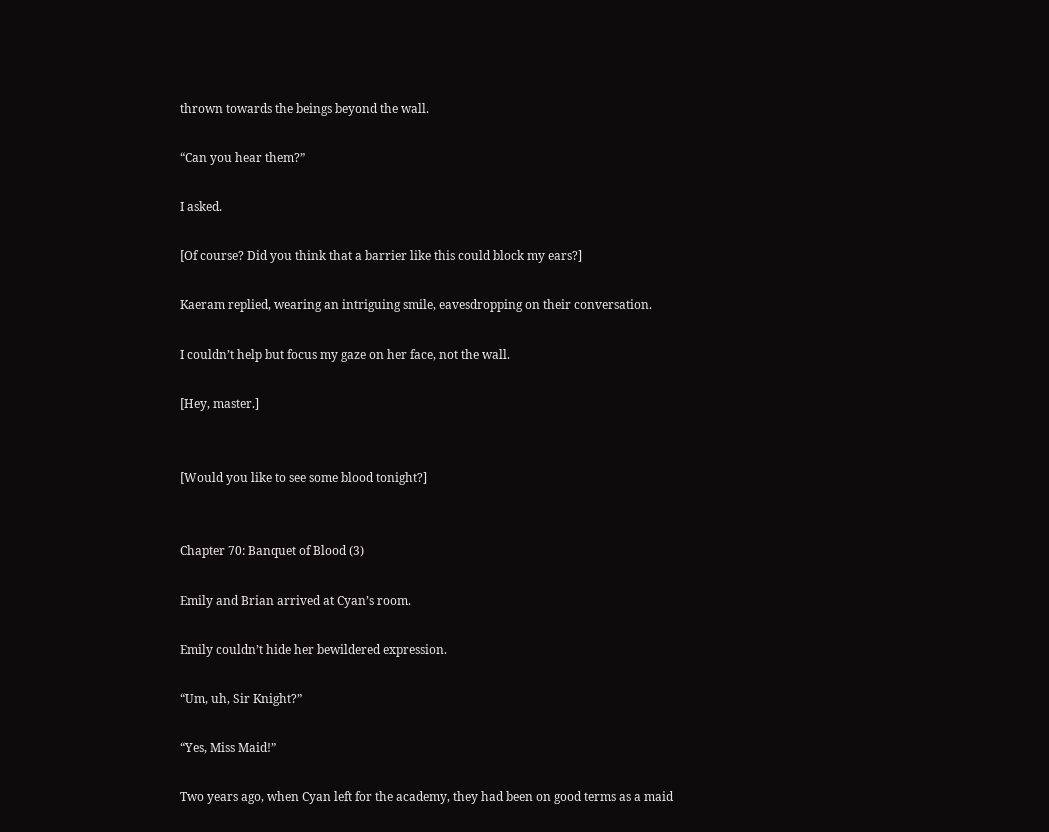thrown towards the beings beyond the wall.

“Can you hear them?”

I asked.

[Of course? Did you think that a barrier like this could block my ears?]

Kaeram replied, wearing an intriguing smile, eavesdropping on their conversation.

I couldn’t help but focus my gaze on her face, not the wall.

[Hey, master.]


[Would you like to see some blood tonight?]


Chapter 70: Banquet of Blood (3)

Emily and Brian arrived at Cyan’s room.

Emily couldn’t hide her bewildered expression.

“Um, uh, Sir Knight?”

“Yes, Miss Maid!”

Two years ago, when Cyan left for the academy, they had been on good terms as a maid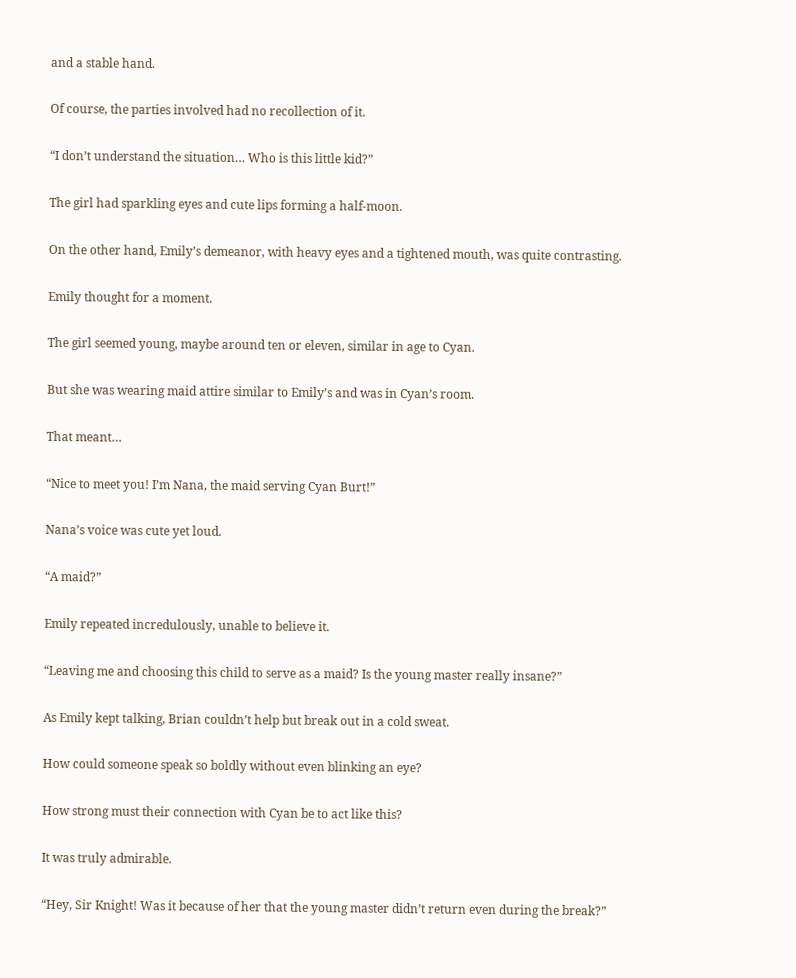and a stable hand.

Of course, the parties involved had no recollection of it.

“I don’t understand the situation… Who is this little kid?”

The girl had sparkling eyes and cute lips forming a half-moon.

On the other hand, Emily’s demeanor, with heavy eyes and a tightened mouth, was quite contrasting.

Emily thought for a moment.

The girl seemed young, maybe around ten or eleven, similar in age to Cyan.

But she was wearing maid attire similar to Emily’s and was in Cyan’s room.

That meant…

“Nice to meet you! I’m Nana, the maid serving Cyan Burt!”

Nana’s voice was cute yet loud.

“A maid?”

Emily repeated incredulously, unable to believe it.

“Leaving me and choosing this child to serve as a maid? Is the young master really insane?”

As Emily kept talking, Brian couldn’t help but break out in a cold sweat.

How could someone speak so boldly without even blinking an eye?

How strong must their connection with Cyan be to act like this?

It was truly admirable.

“Hey, Sir Knight! Was it because of her that the young master didn’t return even during the break?”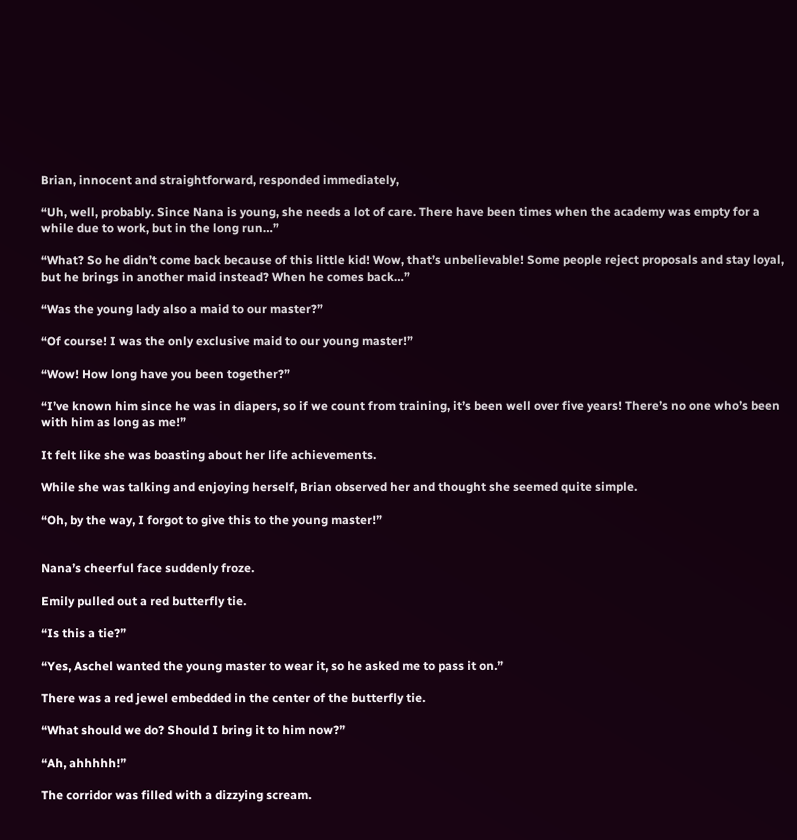Brian, innocent and straightforward, responded immediately,

“Uh, well, probably. Since Nana is young, she needs a lot of care. There have been times when the academy was empty for a while due to work, but in the long run…”

“What? So he didn’t come back because of this little kid! Wow, that’s unbelievable! Some people reject proposals and stay loyal, but he brings in another maid instead? When he comes back…”

“Was the young lady also a maid to our master?”

“Of course! I was the only exclusive maid to our young master!”

“Wow! How long have you been together?”

“I’ve known him since he was in diapers, so if we count from training, it’s been well over five years! There’s no one who’s been with him as long as me!”

It felt like she was boasting about her life achievements.

While she was talking and enjoying herself, Brian observed her and thought she seemed quite simple.

“Oh, by the way, I forgot to give this to the young master!”


Nana’s cheerful face suddenly froze.

Emily pulled out a red butterfly tie.

“Is this a tie?”

“Yes, Aschel wanted the young master to wear it, so he asked me to pass it on.”

There was a red jewel embedded in the center of the butterfly tie.

“What should we do? Should I bring it to him now?”

“Ah, ahhhhh!”

The corridor was filled with a dizzying scream.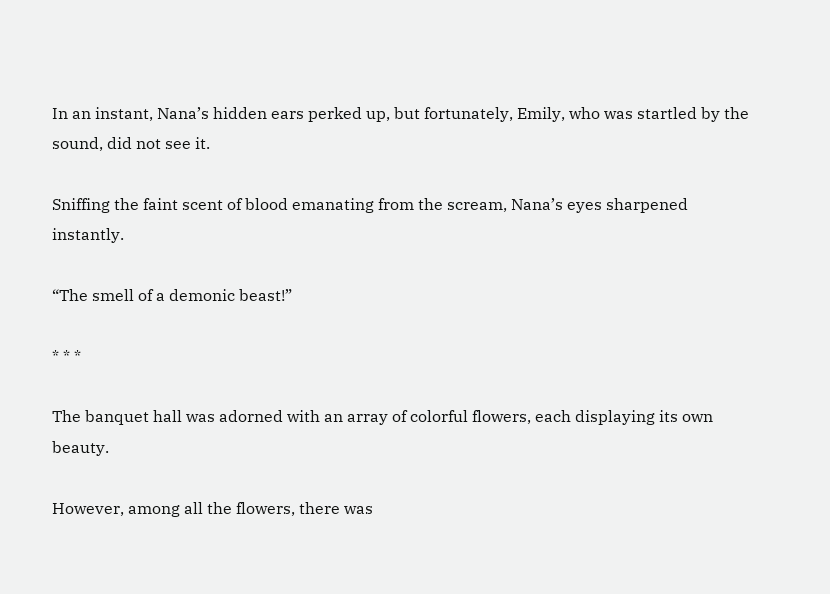In an instant, Nana’s hidden ears perked up, but fortunately, Emily, who was startled by the sound, did not see it.

Sniffing the faint scent of blood emanating from the scream, Nana’s eyes sharpened instantly.

“The smell of a demonic beast!”

* * *

The banquet hall was adorned with an array of colorful flowers, each displaying its own beauty.

However, among all the flowers, there was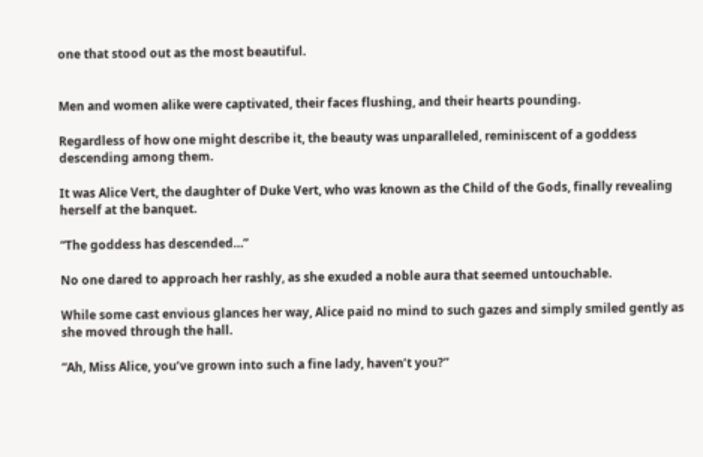one that stood out as the most beautiful.


Men and women alike were captivated, their faces flushing, and their hearts pounding.

Regardless of how one might describe it, the beauty was unparalleled, reminiscent of a goddess descending among them.

It was Alice Vert, the daughter of Duke Vert, who was known as the Child of the Gods, finally revealing herself at the banquet.

“The goddess has descended…”

No one dared to approach her rashly, as she exuded a noble aura that seemed untouchable.

While some cast envious glances her way, Alice paid no mind to such gazes and simply smiled gently as she moved through the hall.

“Ah, Miss Alice, you’ve grown into such a fine lady, haven’t you?”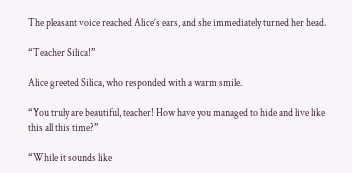The pleasant voice reached Alice’s ears, and she immediately turned her head.

“Teacher Silica!”

Alice greeted Silica, who responded with a warm smile.

“You truly are beautiful, teacher! How have you managed to hide and live like this all this time?”

“While it sounds like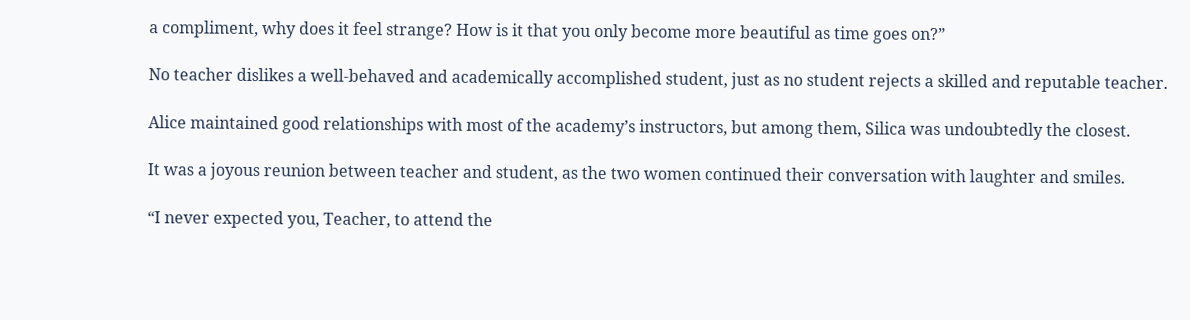a compliment, why does it feel strange? How is it that you only become more beautiful as time goes on?”

No teacher dislikes a well-behaved and academically accomplished student, just as no student rejects a skilled and reputable teacher.

Alice maintained good relationships with most of the academy’s instructors, but among them, Silica was undoubtedly the closest.

It was a joyous reunion between teacher and student, as the two women continued their conversation with laughter and smiles.

“I never expected you, Teacher, to attend the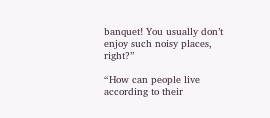banquet! You usually don’t enjoy such noisy places, right?”

“How can people live according to their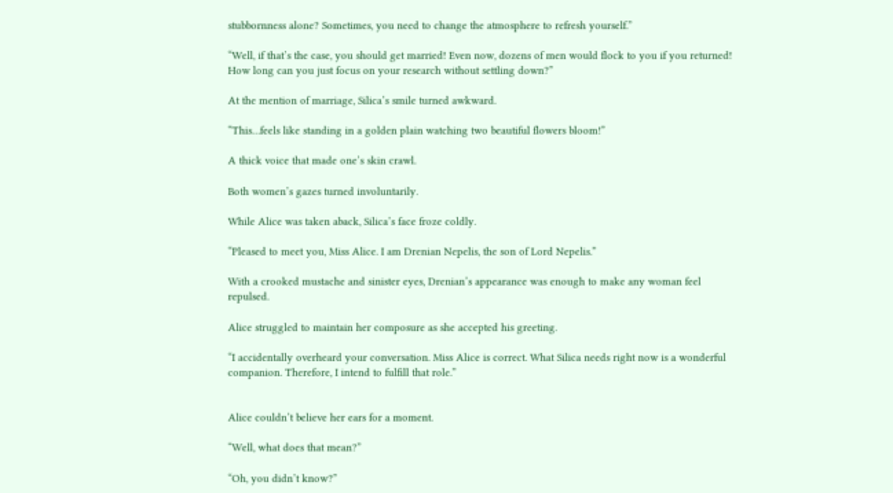stubbornness alone? Sometimes, you need to change the atmosphere to refresh yourself.”

“Well, if that’s the case, you should get married! Even now, dozens of men would flock to you if you returned! How long can you just focus on your research without settling down?”

At the mention of marriage, Silica’s smile turned awkward.

“This…feels like standing in a golden plain watching two beautiful flowers bloom!”

A thick voice that made one’s skin crawl.

Both women’s gazes turned involuntarily.

While Alice was taken aback, Silica’s face froze coldly.

“Pleased to meet you, Miss Alice. I am Drenian Nepelis, the son of Lord Nepelis.”

With a crooked mustache and sinister eyes, Drenian’s appearance was enough to make any woman feel repulsed.

Alice struggled to maintain her composure as she accepted his greeting.

“I accidentally overheard your conversation. Miss Alice is correct. What Silica needs right now is a wonderful companion. Therefore, I intend to fulfill that role.”


Alice couldn’t believe her ears for a moment.

“Well, what does that mean?”

“Oh, you didn’t know?”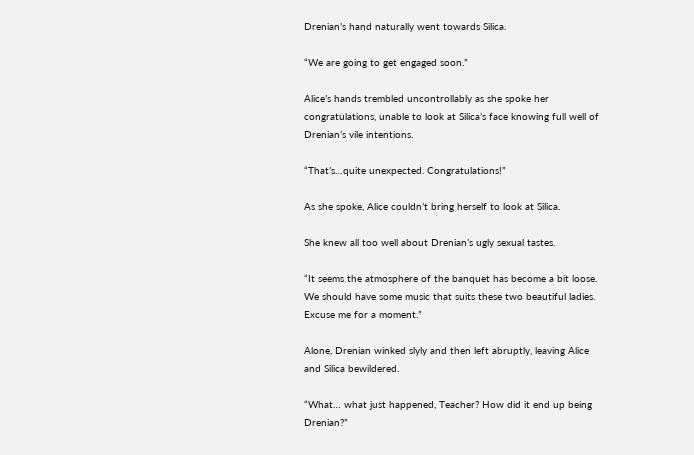Drenian’s hand naturally went towards Silica.

“We are going to get engaged soon.”

Alice’s hands trembled uncontrollably as she spoke her congratulations, unable to look at Silica’s face knowing full well of Drenian’s vile intentions.

“That’s…quite unexpected. Congratulations!”

As she spoke, Alice couldn’t bring herself to look at Silica.

She knew all too well about Drenian’s ugly sexual tastes.

“It seems the atmosphere of the banquet has become a bit loose. We should have some music that suits these two beautiful ladies. Excuse me for a moment.”

Alone, Drenian winked slyly and then left abruptly, leaving Alice and Silica bewildered.

“What… what just happened, Teacher? How did it end up being Drenian?”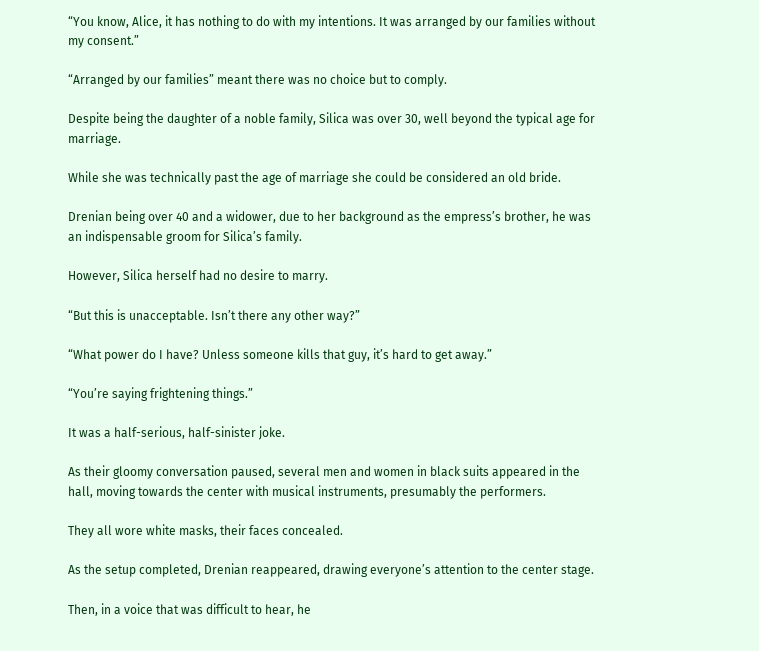“You know, Alice, it has nothing to do with my intentions. It was arranged by our families without my consent.”

“Arranged by our families” meant there was no choice but to comply.

Despite being the daughter of a noble family, Silica was over 30, well beyond the typical age for marriage.

While she was technically past the age of marriage she could be considered an old bride.

Drenian being over 40 and a widower, due to her background as the empress’s brother, he was an indispensable groom for Silica’s family.

However, Silica herself had no desire to marry.

“But this is unacceptable. Isn’t there any other way?”

“What power do I have? Unless someone kills that guy, it’s hard to get away.”

“You’re saying frightening things.”

It was a half-serious, half-sinister joke.

As their gloomy conversation paused, several men and women in black suits appeared in the hall, moving towards the center with musical instruments, presumably the performers.

They all wore white masks, their faces concealed.

As the setup completed, Drenian reappeared, drawing everyone’s attention to the center stage.

Then, in a voice that was difficult to hear, he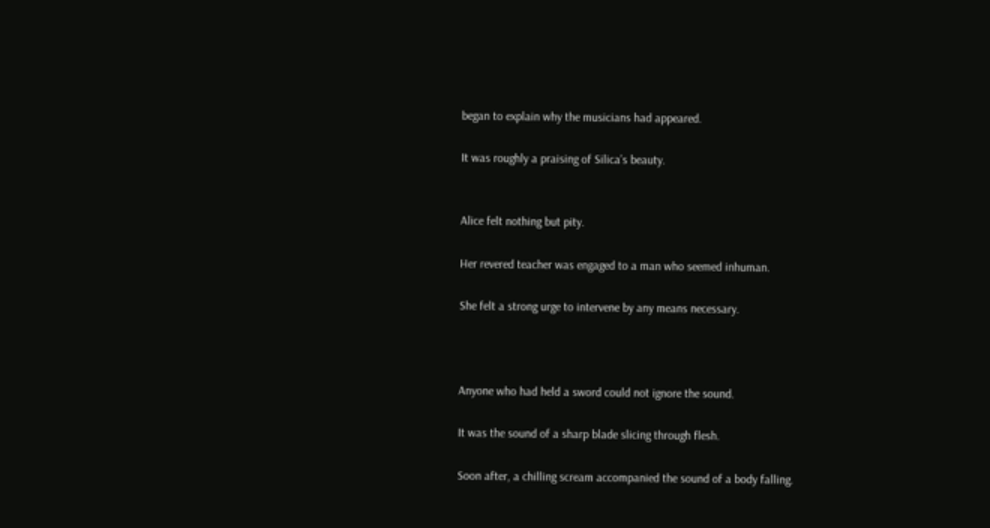began to explain why the musicians had appeared.

It was roughly a praising of Silica’s beauty.


Alice felt nothing but pity.

Her revered teacher was engaged to a man who seemed inhuman.

She felt a strong urge to intervene by any means necessary.



Anyone who had held a sword could not ignore the sound.

It was the sound of a sharp blade slicing through flesh.

Soon after, a chilling scream accompanied the sound of a body falling.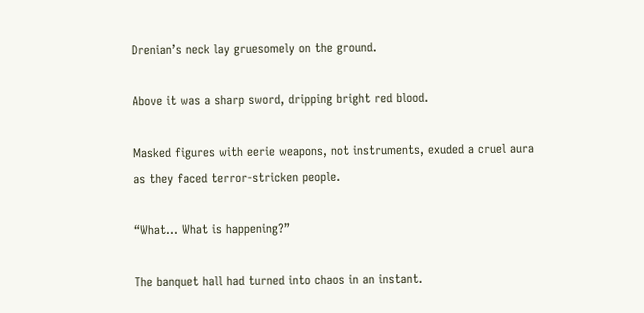Drenian’s neck lay gruesomely on the ground.

Above it was a sharp sword, dripping bright red blood.

Masked figures with eerie weapons, not instruments, exuded a cruel aura as they faced terror-stricken people.

“What… What is happening?”

The banquet hall had turned into chaos in an instant.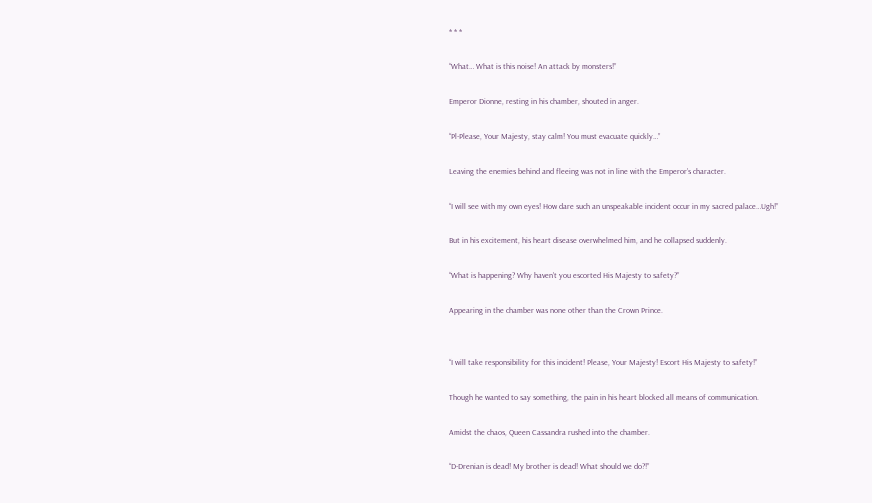* * *

“What… What is this noise! An attack by monsters!”

Emperor Dionne, resting in his chamber, shouted in anger.

“Pl-Please, Your Majesty, stay calm! You must evacuate quickly…”

Leaving the enemies behind and fleeing was not in line with the Emperor’s character.

“I will see with my own eyes! How dare such an unspeakable incident occur in my sacred palace…Ugh!”

But in his excitement, his heart disease overwhelmed him, and he collapsed suddenly.

“What is happening? Why haven’t you escorted His Majesty to safety?”

Appearing in the chamber was none other than the Crown Prince.


“I will take responsibility for this incident! Please, Your Majesty! Escort His Majesty to safety!”

Though he wanted to say something, the pain in his heart blocked all means of communication.

Amidst the chaos, Queen Cassandra rushed into the chamber.

“D-Drenian is dead! My brother is dead! What should we do?!”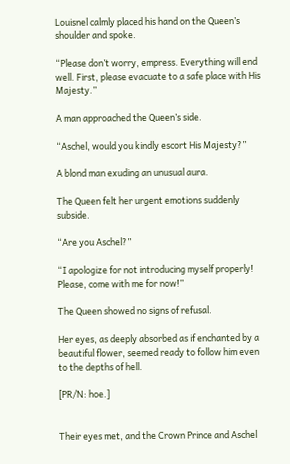Louisnel calmly placed his hand on the Queen’s shoulder and spoke.

“Please don’t worry, empress. Everything will end well. First, please evacuate to a safe place with His Majesty.”

A man approached the Queen’s side.

“Aschel, would you kindly escort His Majesty?”

A blond man exuding an unusual aura.

The Queen felt her urgent emotions suddenly subside.

“Are you Aschel?”

“I apologize for not introducing myself properly! Please, come with me for now!”

The Queen showed no signs of refusal.

Her eyes, as deeply absorbed as if enchanted by a beautiful flower, seemed ready to follow him even to the depths of hell.

[PR/N: hoe.]


Their eyes met, and the Crown Prince and Aschel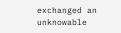exchanged an unknowable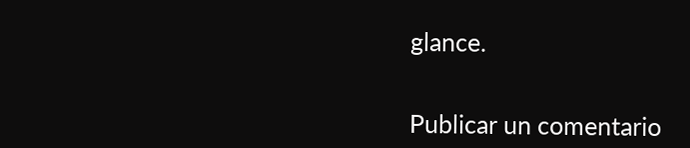glance.


Publicar un comentario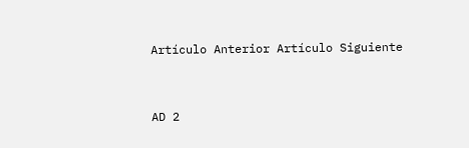Artículo Anterior Artículo Siguiente


AD 2